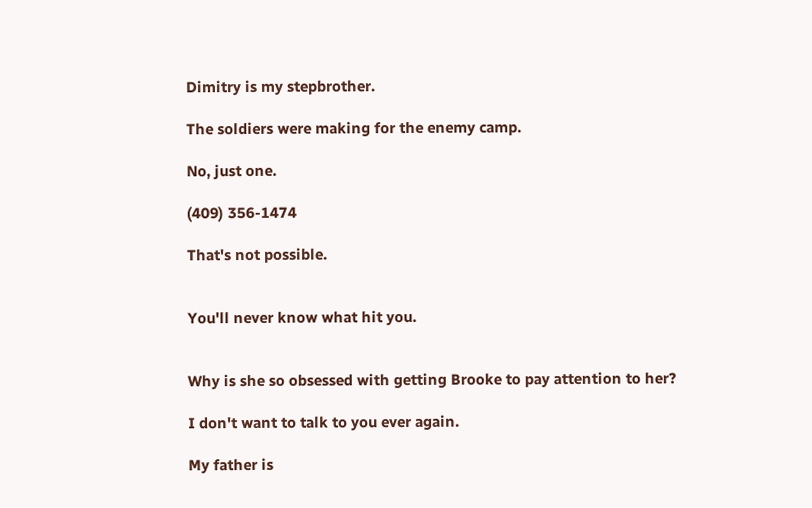Dimitry is my stepbrother.

The soldiers were making for the enemy camp.

No, just one.

(409) 356-1474

That's not possible.


You'll never know what hit you.


Why is she so obsessed with getting Brooke to pay attention to her?

I don't want to talk to you ever again.

My father is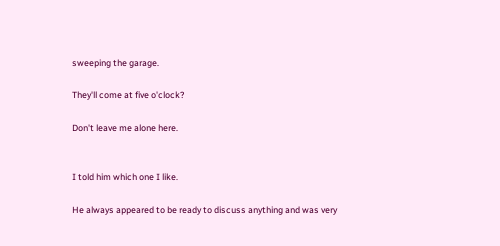sweeping the garage.

They'll come at five o'clock?

Don't leave me alone here.


I told him which one I like.

He always appeared to be ready to discuss anything and was very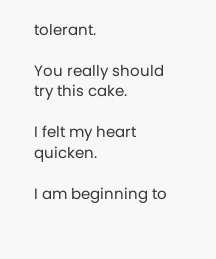tolerant.

You really should try this cake.

I felt my heart quicken.

I am beginning to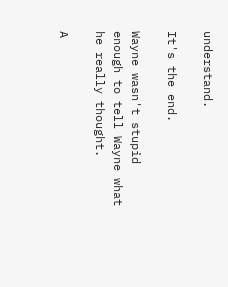understand.

It's the end.

Wayne wasn't stupid enough to tell Wayne what he really thought.

A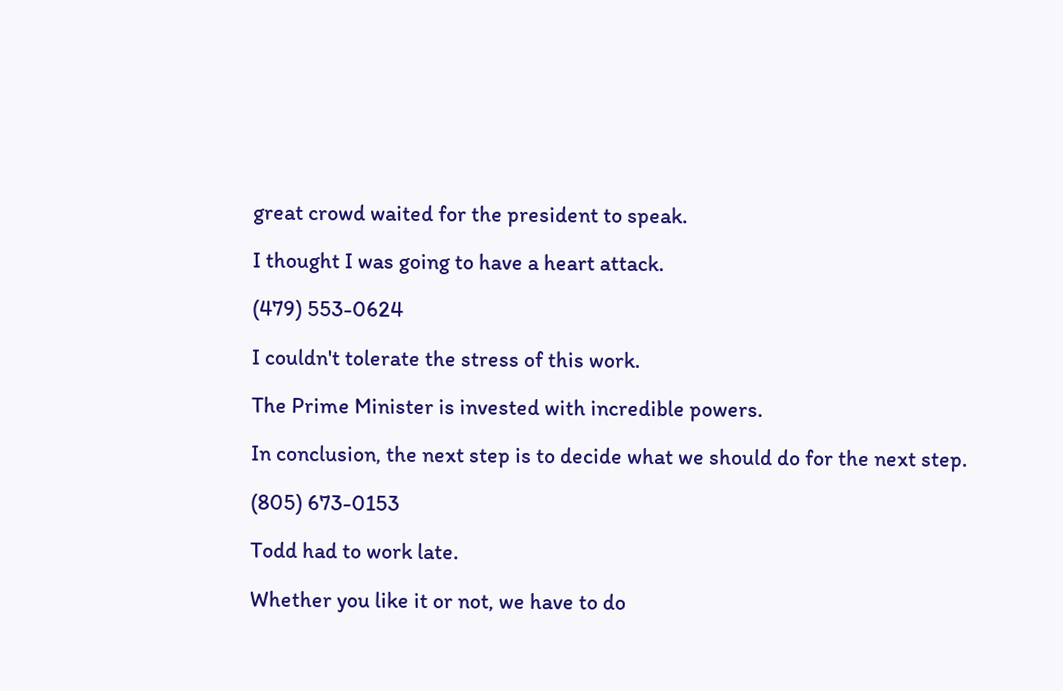great crowd waited for the president to speak.

I thought I was going to have a heart attack.

(479) 553-0624

I couldn't tolerate the stress of this work.

The Prime Minister is invested with incredible powers.

In conclusion, the next step is to decide what we should do for the next step.

(805) 673-0153

Todd had to work late.

Whether you like it or not, we have to do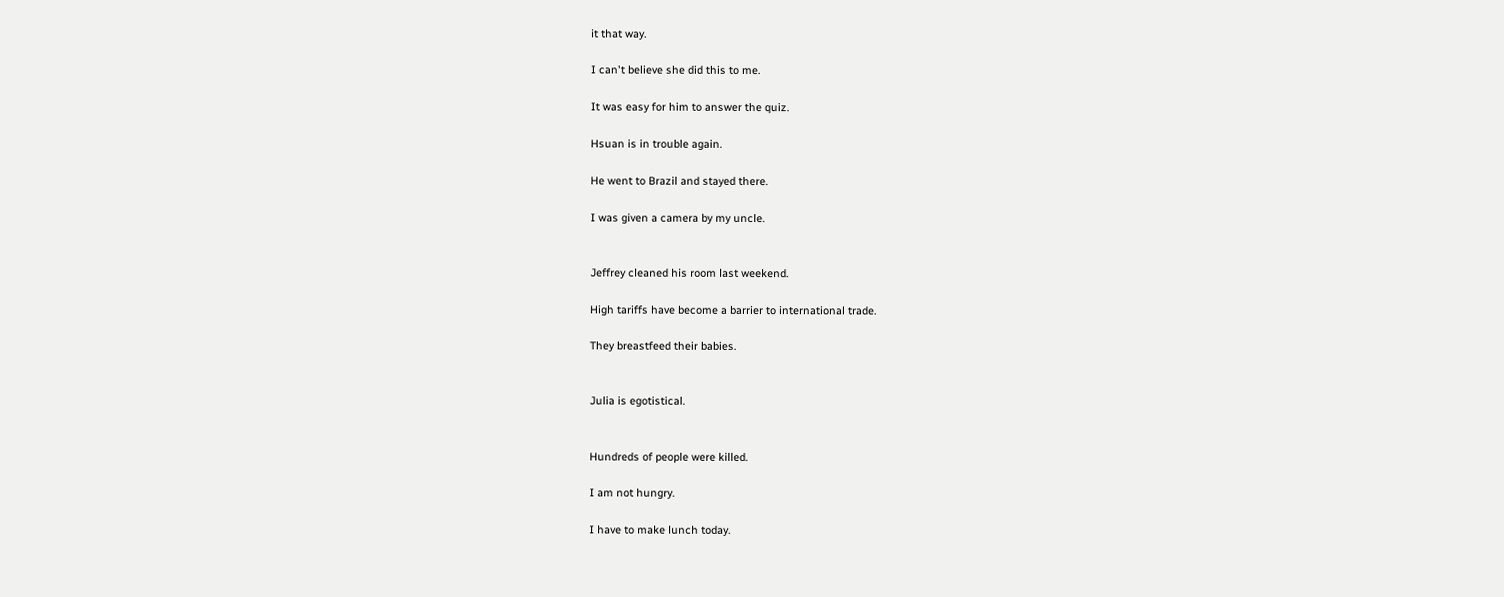it that way.

I can't believe she did this to me.

It was easy for him to answer the quiz.

Hsuan is in trouble again.

He went to Brazil and stayed there.

I was given a camera by my uncle.


Jeffrey cleaned his room last weekend.

High tariffs have become a barrier to international trade.

They breastfeed their babies.


Julia is egotistical.


Hundreds of people were killed.

I am not hungry.

I have to make lunch today.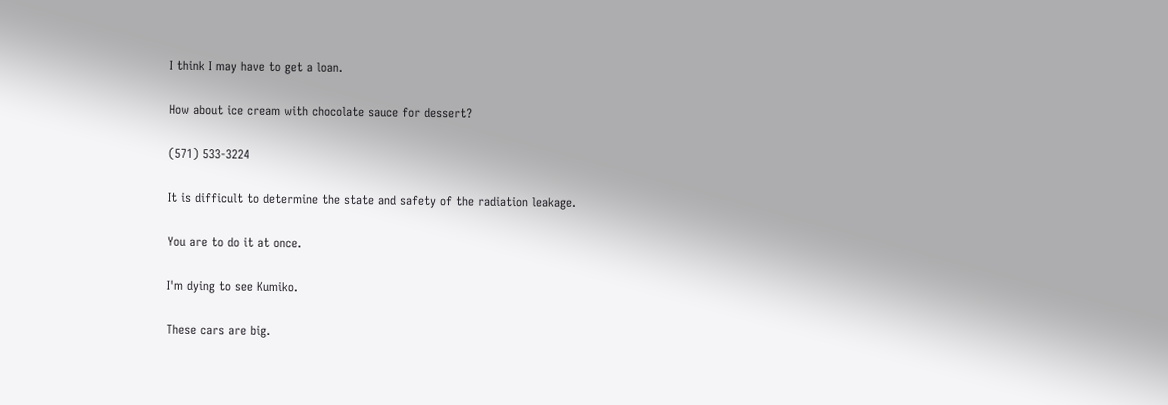I think I may have to get a loan.

How about ice cream with chocolate sauce for dessert?

(571) 533-3224

It is difficult to determine the state and safety of the radiation leakage.

You are to do it at once.

I'm dying to see Kumiko.

These cars are big.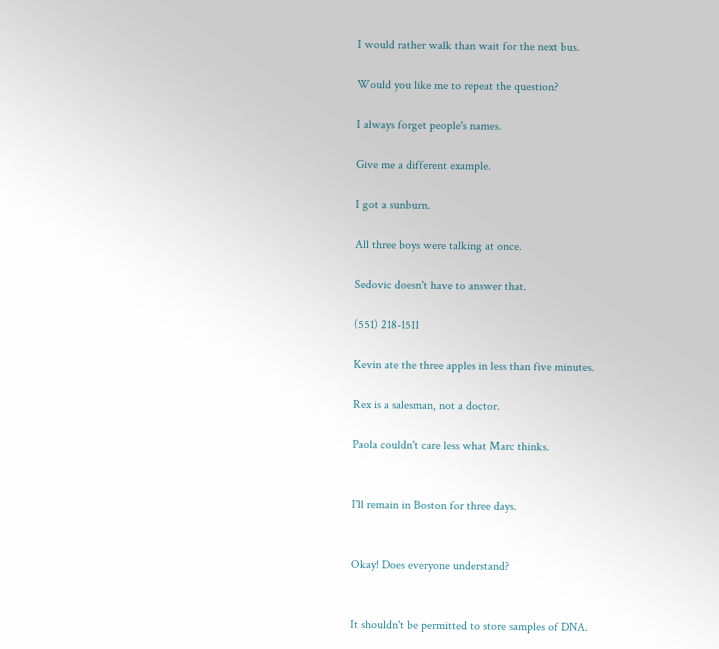I would rather walk than wait for the next bus.

Would you like me to repeat the question?

I always forget people's names.

Give me a different example.

I got a sunburn.

All three boys were talking at once.

Sedovic doesn't have to answer that.

(551) 218-1511

Kevin ate the three apples in less than five minutes.

Rex is a salesman, not a doctor.

Paola couldn't care less what Marc thinks.


I'll remain in Boston for three days.


Okay! Does everyone understand?


It shouldn't be permitted to store samples of DNA.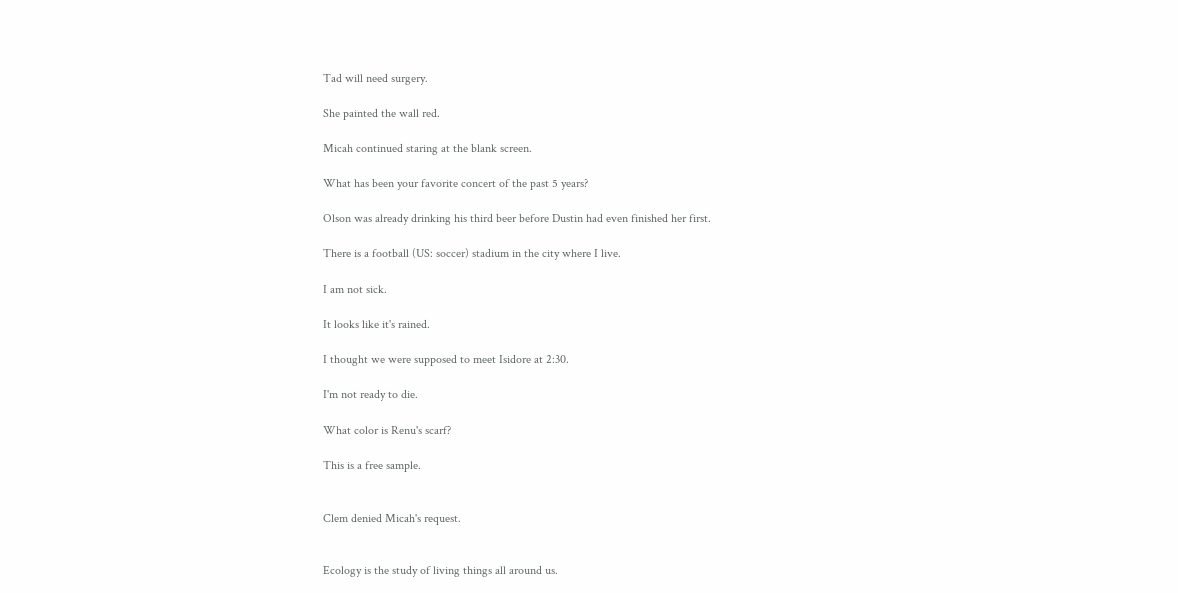Tad will need surgery.

She painted the wall red.

Micah continued staring at the blank screen.

What has been your favorite concert of the past 5 years?

Olson was already drinking his third beer before Dustin had even finished her first.

There is a football (US: soccer) stadium in the city where I live.

I am not sick.

It looks like it's rained.

I thought we were supposed to meet Isidore at 2:30.

I'm not ready to die.

What color is Renu's scarf?

This is a free sample.


Clem denied Micah's request.


Ecology is the study of living things all around us.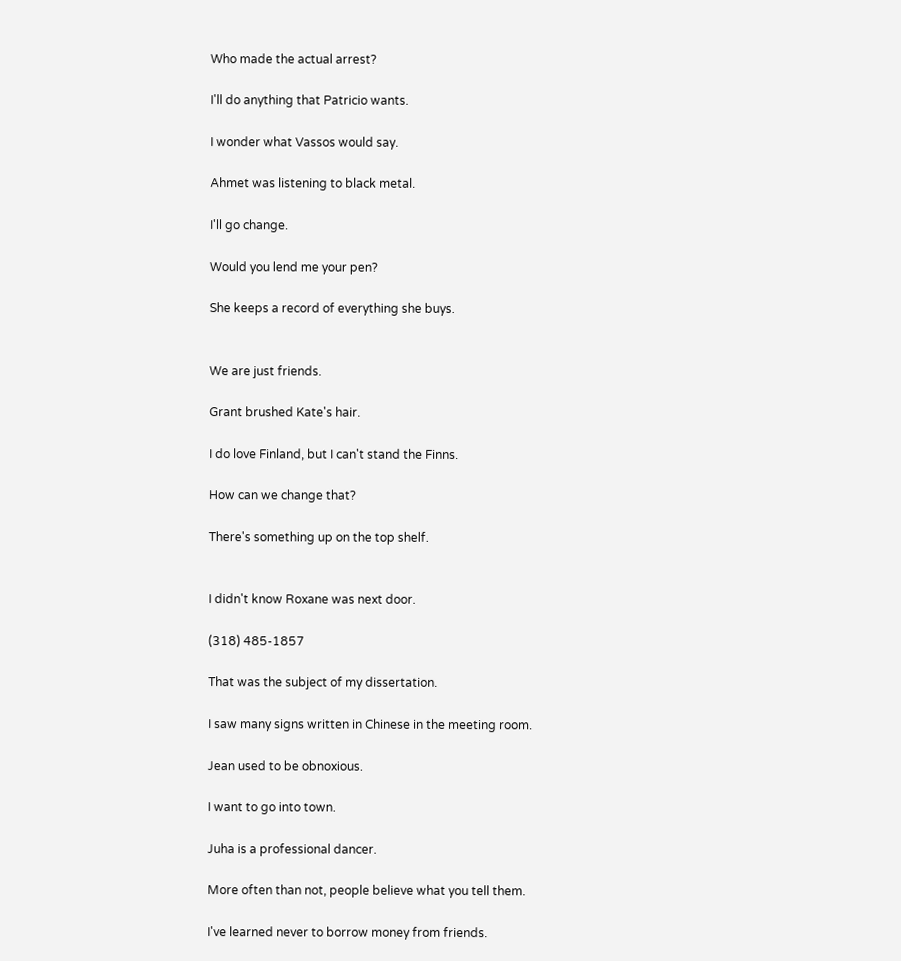Who made the actual arrest?

I'll do anything that Patricio wants.

I wonder what Vassos would say.

Ahmet was listening to black metal.

I'll go change.

Would you lend me your pen?

She keeps a record of everything she buys.


We are just friends.

Grant brushed Kate's hair.

I do love Finland, but I can't stand the Finns.

How can we change that?

There's something up on the top shelf.


I didn't know Roxane was next door.

(318) 485-1857

That was the subject of my dissertation.

I saw many signs written in Chinese in the meeting room.

Jean used to be obnoxious.

I want to go into town.

Juha is a professional dancer.

More often than not, people believe what you tell them.

I've learned never to borrow money from friends.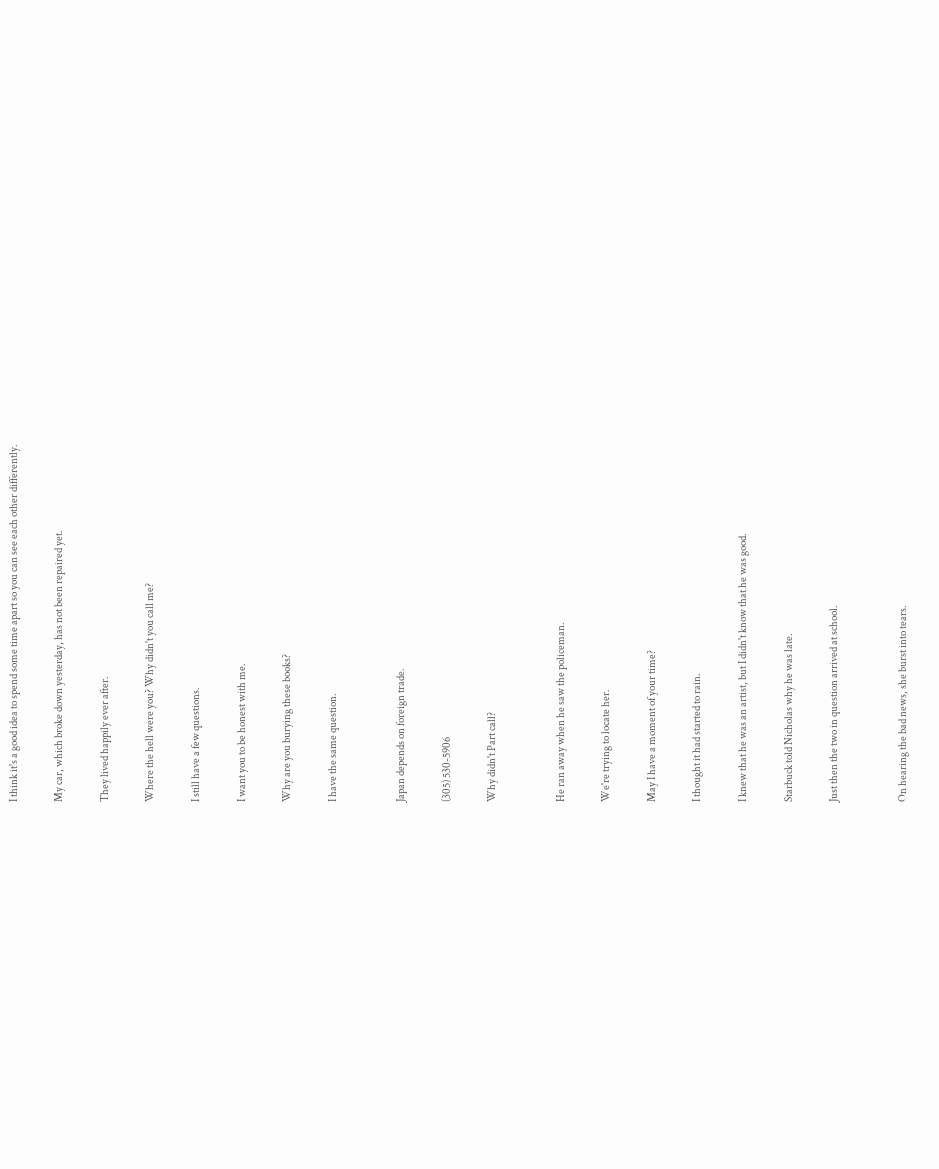I think it's a good idea to spend some time apart so you can see each other differently.

My car, which broke down yesterday, has not been repaired yet.

They lived happily ever after.

Where the hell were you? Why didn't you call me?

I still have a few questions.

I want you to be honest with me.

Why are you burying these books?

I have the same question.


Japan depends on foreign trade.

(305) 530-5906

Why didn't Part call?


He ran away when he saw the policeman.

We're trying to locate her.

May I have a moment of your time?

I thought it had started to rain.

I knew that he was an artist, but I didn't know that he was good.

Starbuck told Nicholas why he was late.

Just then the two in question arrived at school.


On hearing the bad news, she burst into tears.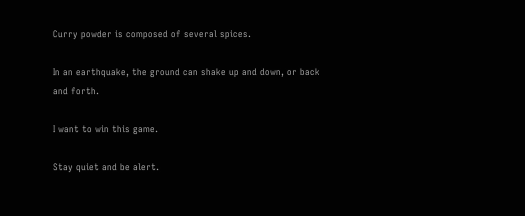Curry powder is composed of several spices.

In an earthquake, the ground can shake up and down, or back and forth.

I want to win this game.

Stay quiet and be alert.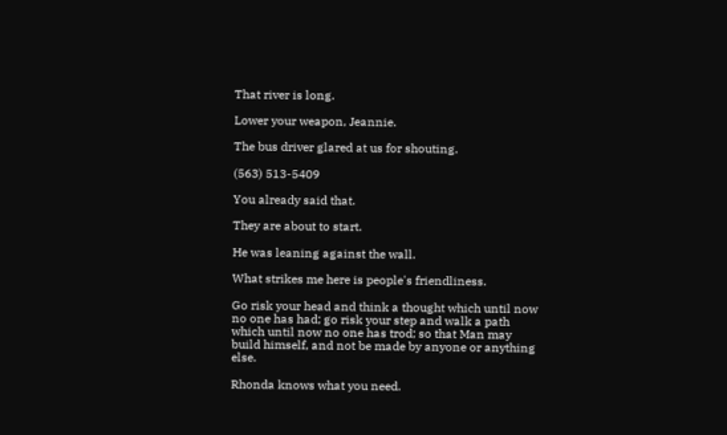That river is long.

Lower your weapon, Jeannie.

The bus driver glared at us for shouting.

(563) 513-5409

You already said that.

They are about to start.

He was leaning against the wall.

What strikes me here is people's friendliness.

Go risk your head and think a thought which until now no one has had; go risk your step and walk a path which until now no one has trod; so that Man may build himself, and not be made by anyone or anything else.

Rhonda knows what you need.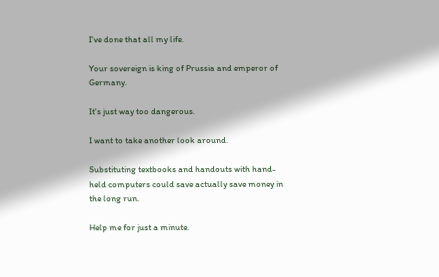I've done that all my life.

Your sovereign is king of Prussia and emperor of Germany.

It's just way too dangerous.

I want to take another look around.

Substituting textbooks and handouts with hand-held computers could save actually save money in the long run.

Help me for just a minute.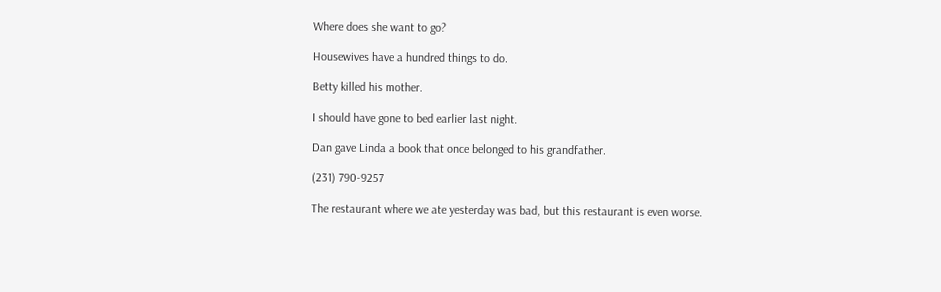Where does she want to go?

Housewives have a hundred things to do.

Betty killed his mother.

I should have gone to bed earlier last night.

Dan gave Linda a book that once belonged to his grandfather.

(231) 790-9257

The restaurant where we ate yesterday was bad, but this restaurant is even worse.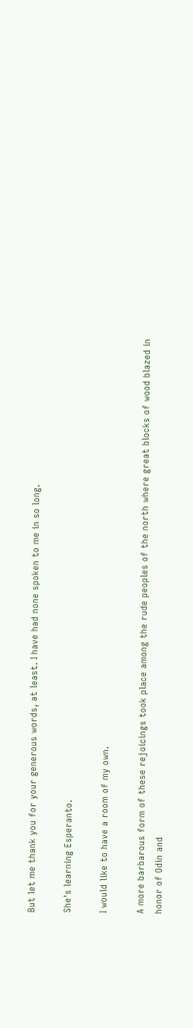But let me thank you for your generous words, at least. I have had none spoken to me in so long.

She's learning Esperanto.

I would like to have a room of my own.

A more barbarous form of these rejoicings took place among the rude peoples of the north where great blocks of wood blazed in honor of Odin and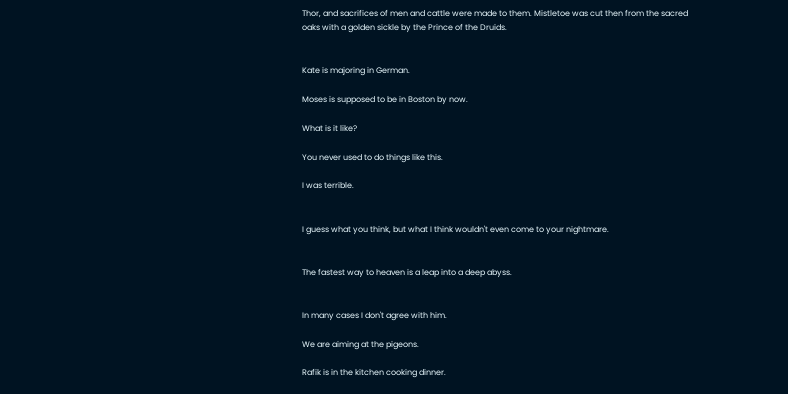Thor, and sacrifices of men and cattle were made to them. Mistletoe was cut then from the sacred oaks with a golden sickle by the Prince of the Druids.


Kate is majoring in German.

Moses is supposed to be in Boston by now.

What is it like?

You never used to do things like this.

I was terrible.


I guess what you think, but what I think wouldn't even come to your nightmare.


The fastest way to heaven is a leap into a deep abyss.


In many cases I don't agree with him.

We are aiming at the pigeons.

Rafik is in the kitchen cooking dinner.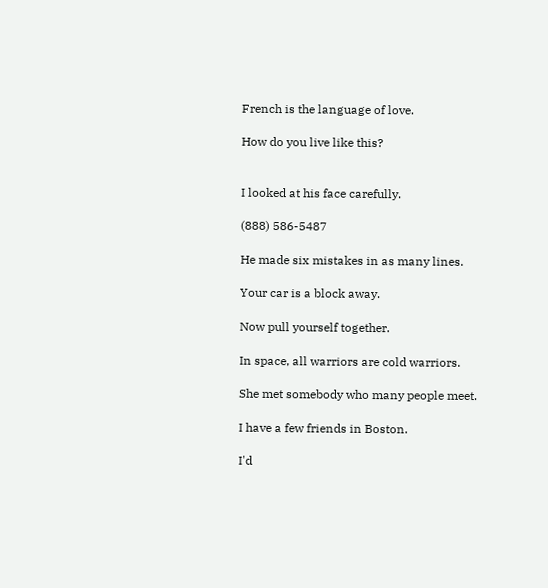French is the language of love.

How do you live like this?


I looked at his face carefully.

(888) 586-5487

He made six mistakes in as many lines.

Your car is a block away.

Now pull yourself together.

In space, all warriors are cold warriors.

She met somebody who many people meet.

I have a few friends in Boston.

I'd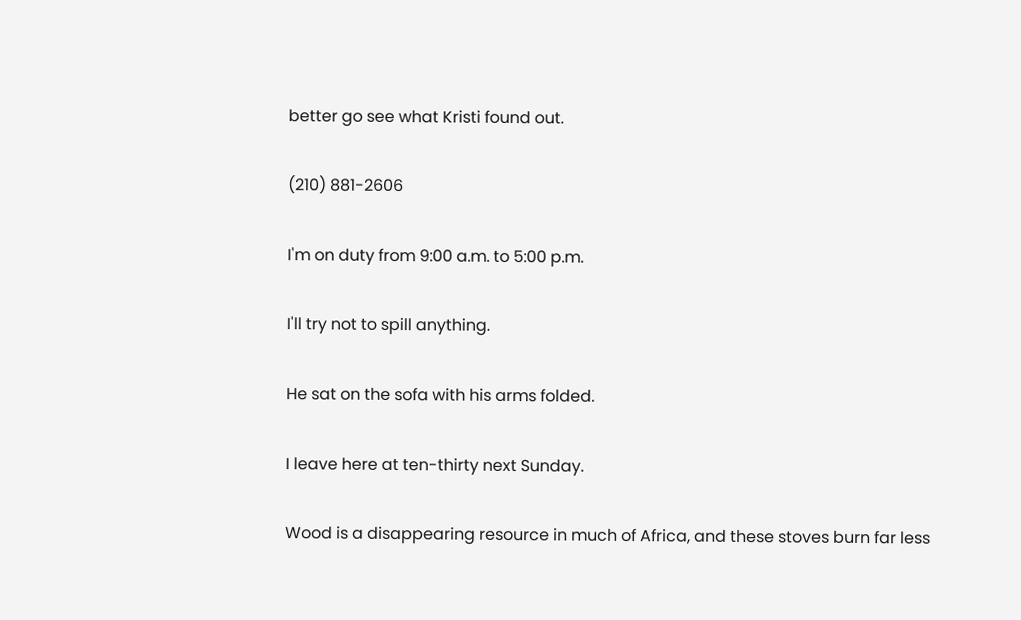better go see what Kristi found out.

(210) 881-2606

I'm on duty from 9:00 a.m. to 5:00 p.m.

I'll try not to spill anything.

He sat on the sofa with his arms folded.

I leave here at ten-thirty next Sunday.

Wood is a disappearing resource in much of Africa, and these stoves burn far less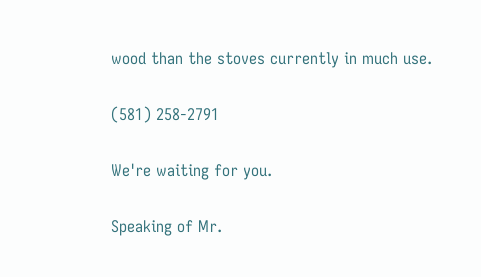wood than the stoves currently in much use.

(581) 258-2791

We're waiting for you.

Speaking of Mr.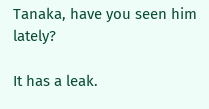Tanaka, have you seen him lately?

It has a leak.